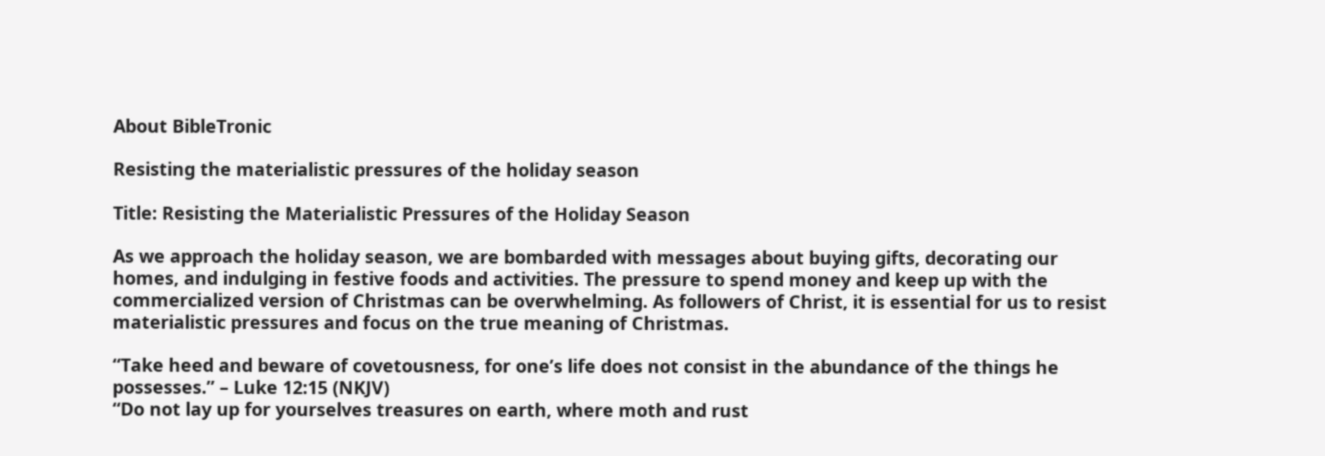About BibleTronic

Resisting the materialistic pressures of the holiday season

Title: Resisting the Materialistic Pressures of the Holiday Season

As we approach the holiday season, we are bombarded with messages about buying gifts, decorating our homes, and indulging in festive foods and activities. The pressure to spend money and keep up with the commercialized version of Christmas can be overwhelming. As followers of Christ, it is essential for us to resist materialistic pressures and focus on the true meaning of Christmas.

“Take heed and beware of covetousness, for one’s life does not consist in the abundance of the things he possesses.” – Luke 12:15 (NKJV)
“Do not lay up for yourselves treasures on earth, where moth and rust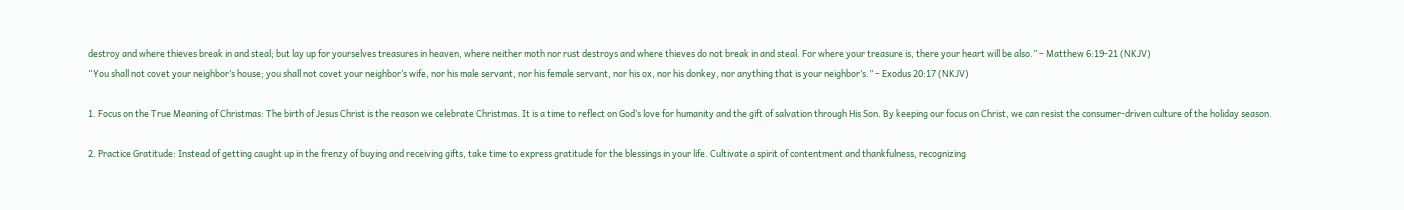destroy and where thieves break in and steal; but lay up for yourselves treasures in heaven, where neither moth nor rust destroys and where thieves do not break in and steal. For where your treasure is, there your heart will be also.” – Matthew 6:19-21 (NKJV)
“You shall not covet your neighbor’s house; you shall not covet your neighbor’s wife, nor his male servant, nor his female servant, nor his ox, nor his donkey, nor anything that is your neighbor’s.” – Exodus 20:17 (NKJV)

1. Focus on the True Meaning of Christmas: The birth of Jesus Christ is the reason we celebrate Christmas. It is a time to reflect on God’s love for humanity and the gift of salvation through His Son. By keeping our focus on Christ, we can resist the consumer-driven culture of the holiday season.

2. Practice Gratitude: Instead of getting caught up in the frenzy of buying and receiving gifts, take time to express gratitude for the blessings in your life. Cultivate a spirit of contentment and thankfulness, recognizing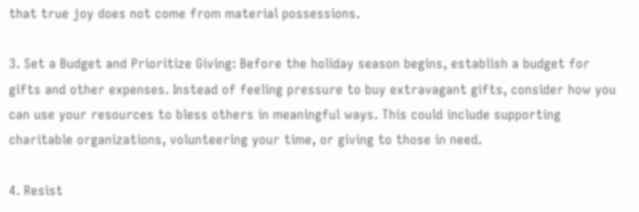that true joy does not come from material possessions.

3. Set a Budget and Prioritize Giving: Before the holiday season begins, establish a budget for gifts and other expenses. Instead of feeling pressure to buy extravagant gifts, consider how you can use your resources to bless others in meaningful ways. This could include supporting charitable organizations, volunteering your time, or giving to those in need.

4. Resist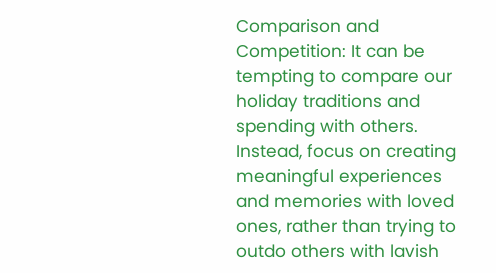Comparison and Competition: It can be tempting to compare our holiday traditions and spending with others. Instead, focus on creating meaningful experiences and memories with loved ones, rather than trying to outdo others with lavish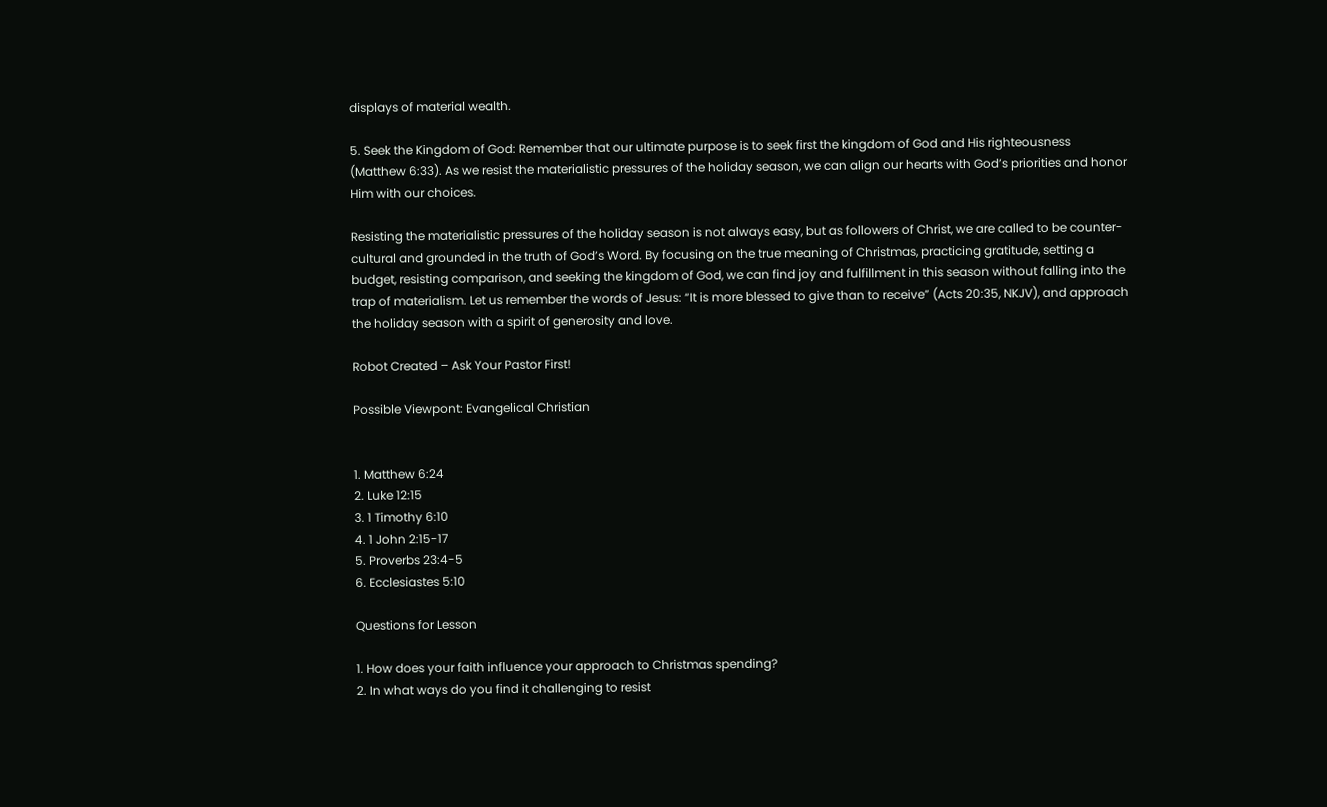displays of material wealth.

5. Seek the Kingdom of God: Remember that our ultimate purpose is to seek first the kingdom of God and His righteousness (Matthew 6:33). As we resist the materialistic pressures of the holiday season, we can align our hearts with God’s priorities and honor Him with our choices.

Resisting the materialistic pressures of the holiday season is not always easy, but as followers of Christ, we are called to be counter-cultural and grounded in the truth of God’s Word. By focusing on the true meaning of Christmas, practicing gratitude, setting a budget, resisting comparison, and seeking the kingdom of God, we can find joy and fulfillment in this season without falling into the trap of materialism. Let us remember the words of Jesus: “It is more blessed to give than to receive” (Acts 20:35, NKJV), and approach the holiday season with a spirit of generosity and love.

Robot Created – Ask Your Pastor First!

Possible Viewpont: Evangelical Christian


1. Matthew 6:24
2. Luke 12:15
3. 1 Timothy 6:10
4. 1 John 2:15-17
5. Proverbs 23:4-5
6. Ecclesiastes 5:10

Questions for Lesson

1. How does your faith influence your approach to Christmas spending?
2. In what ways do you find it challenging to resist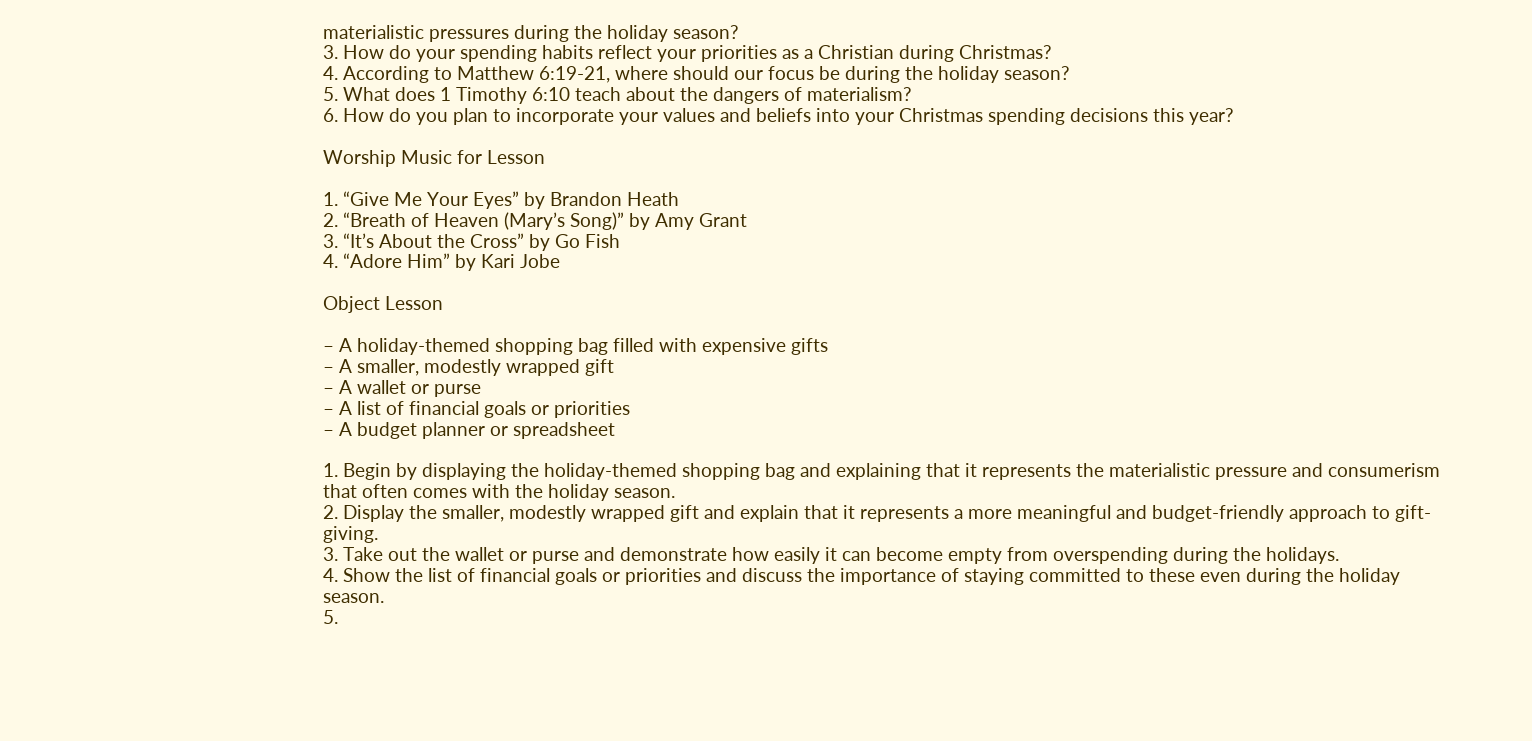materialistic pressures during the holiday season?
3. How do your spending habits reflect your priorities as a Christian during Christmas?
4. According to Matthew 6:19-21, where should our focus be during the holiday season?
5. What does 1 Timothy 6:10 teach about the dangers of materialism?
6. How do you plan to incorporate your values and beliefs into your Christmas spending decisions this year?

Worship Music for Lesson

1. “Give Me Your Eyes” by Brandon Heath
2. “Breath of Heaven (Mary’s Song)” by Amy Grant
3. “It’s About the Cross” by Go Fish
4. “Adore Him” by Kari Jobe

Object Lesson

– A holiday-themed shopping bag filled with expensive gifts
– A smaller, modestly wrapped gift
– A wallet or purse
– A list of financial goals or priorities
– A budget planner or spreadsheet

1. Begin by displaying the holiday-themed shopping bag and explaining that it represents the materialistic pressure and consumerism that often comes with the holiday season.
2. Display the smaller, modestly wrapped gift and explain that it represents a more meaningful and budget-friendly approach to gift-giving.
3. Take out the wallet or purse and demonstrate how easily it can become empty from overspending during the holidays.
4. Show the list of financial goals or priorities and discuss the importance of staying committed to these even during the holiday season.
5.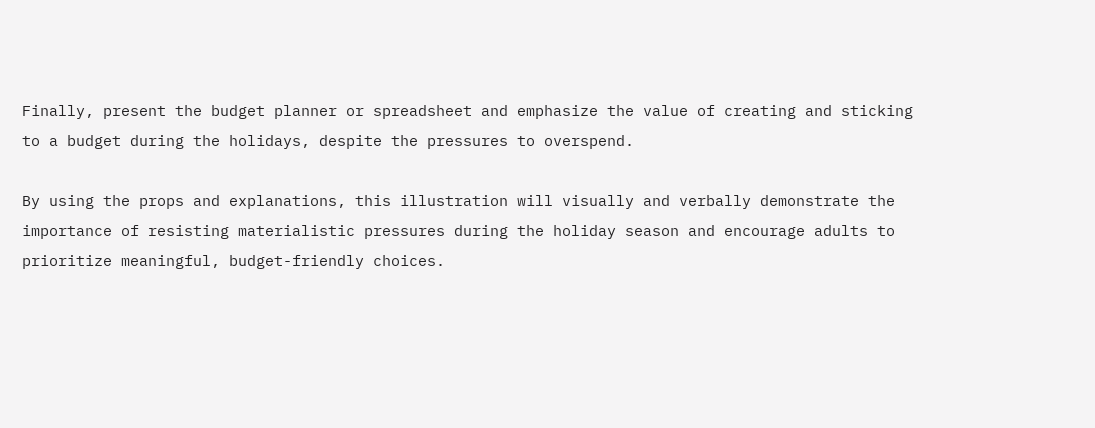Finally, present the budget planner or spreadsheet and emphasize the value of creating and sticking to a budget during the holidays, despite the pressures to overspend.

By using the props and explanations, this illustration will visually and verbally demonstrate the importance of resisting materialistic pressures during the holiday season and encourage adults to prioritize meaningful, budget-friendly choices.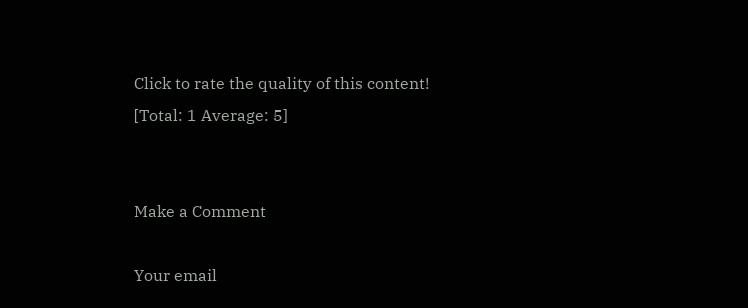Click to rate the quality of this content!
[Total: 1 Average: 5]


Make a Comment

Your email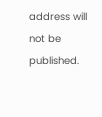address will not be published.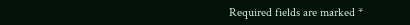Required fields are marked *